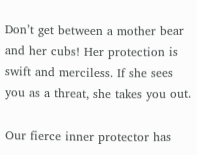Don’t get between a mother bear and her cubs! Her protection is swift and merciless. If she sees you as a threat, she takes you out.

Our fierce inner protector has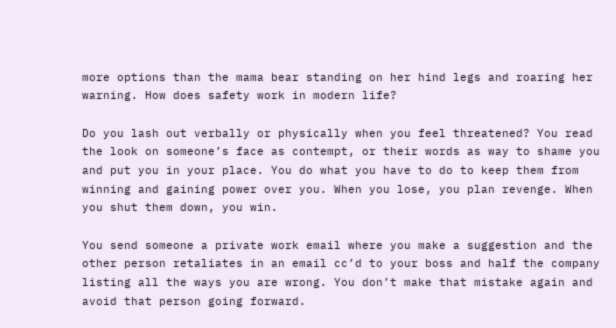more options than the mama bear standing on her hind legs and roaring her warning. How does safety work in modern life?

Do you lash out verbally or physically when you feel threatened? You read the look on someone’s face as contempt, or their words as way to shame you and put you in your place. You do what you have to do to keep them from winning and gaining power over you. When you lose, you plan revenge. When you shut them down, you win.

You send someone a private work email where you make a suggestion and the other person retaliates in an email cc’d to your boss and half the company listing all the ways you are wrong. You don’t make that mistake again and avoid that person going forward.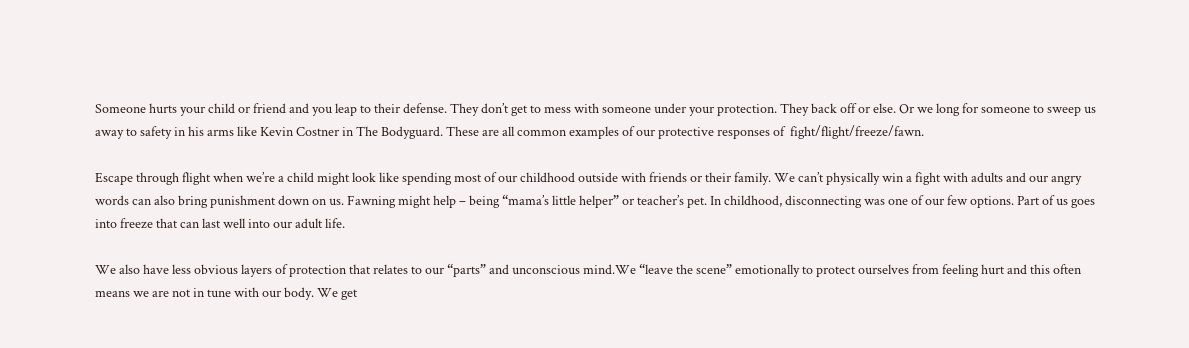Someone hurts your child or friend and you leap to their defense. They don’t get to mess with someone under your protection. They back off or else. Or we long for someone to sweep us away to safety in his arms like Kevin Costner in The Bodyguard. These are all common examples of our protective responses of  fight/flight/freeze/fawn.

Escape through flight when we’re a child might look like spending most of our childhood outside with friends or their family. We can’t physically win a fight with adults and our angry words can also bring punishment down on us. Fawning might help – being “mama’s little helper” or teacher’s pet. In childhood, disconnecting was one of our few options. Part of us goes into freeze that can last well into our adult life.

We also have less obvious layers of protection that relates to our “parts” and unconscious mind.We “leave the scene” emotionally to protect ourselves from feeling hurt and this often means we are not in tune with our body. We get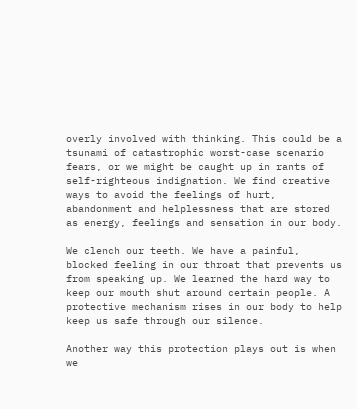overly involved with thinking. This could be a tsunami of catastrophic worst-case scenario fears, or we might be caught up in rants of self-righteous indignation. We find creative ways to avoid the feelings of hurt, abandonment and helplessness that are stored as energy, feelings and sensation in our body.

We clench our teeth. We have a painful, blocked feeling in our throat that prevents us from speaking up. We learned the hard way to keep our mouth shut around certain people. A protective mechanism rises in our body to help keep us safe through our silence.

Another way this protection plays out is when we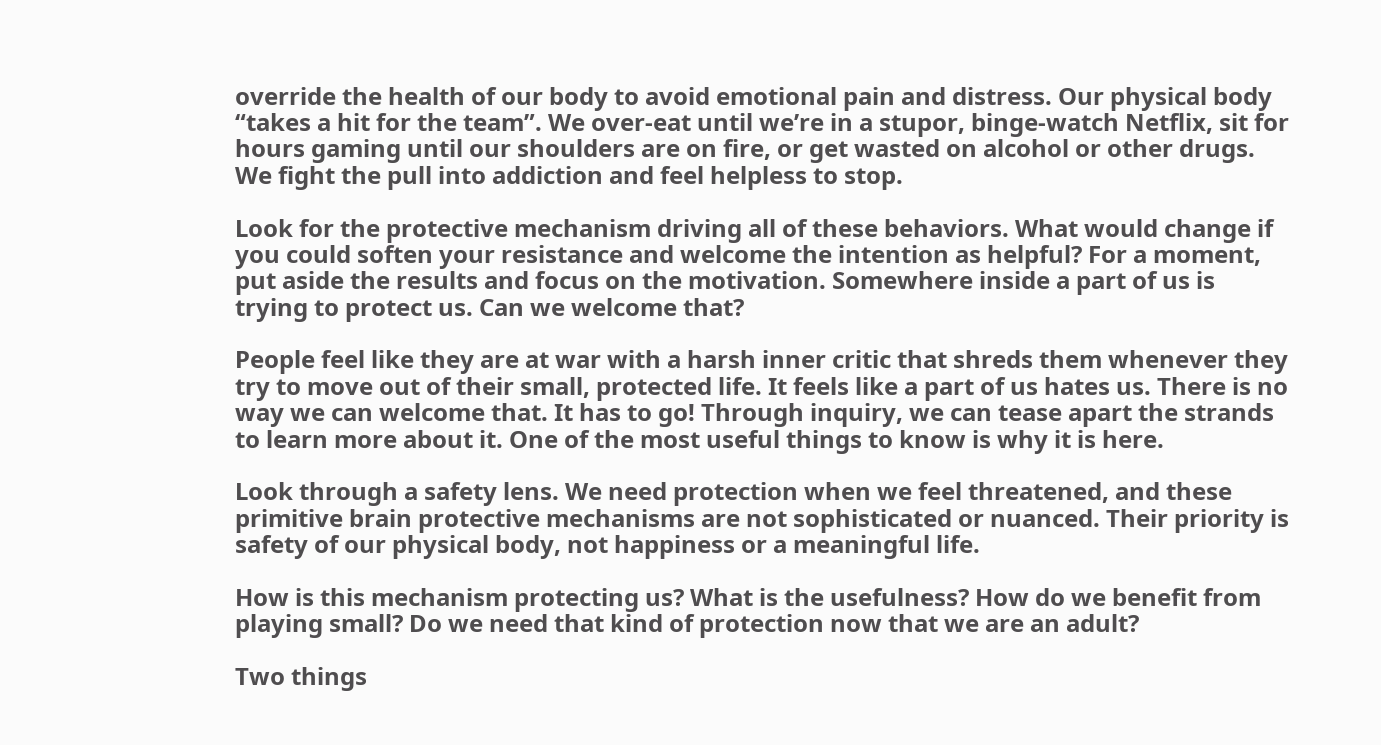override the health of our body to avoid emotional pain and distress. Our physical body “takes a hit for the team”. We over-eat until we’re in a stupor, binge-watch Netflix, sit for hours gaming until our shoulders are on fire, or get wasted on alcohol or other drugs. We fight the pull into addiction and feel helpless to stop.

Look for the protective mechanism driving all of these behaviors. What would change if you could soften your resistance and welcome the intention as helpful? For a moment, put aside the results and focus on the motivation. Somewhere inside a part of us is trying to protect us. Can we welcome that?

People feel like they are at war with a harsh inner critic that shreds them whenever they try to move out of their small, protected life. It feels like a part of us hates us. There is no way we can welcome that. It has to go! Through inquiry, we can tease apart the strands to learn more about it. One of the most useful things to know is why it is here.

Look through a safety lens. We need protection when we feel threatened, and these primitive brain protective mechanisms are not sophisticated or nuanced. Their priority is safety of our physical body, not happiness or a meaningful life.

How is this mechanism protecting us? What is the usefulness? How do we benefit from playing small? Do we need that kind of protection now that we are an adult?

Two things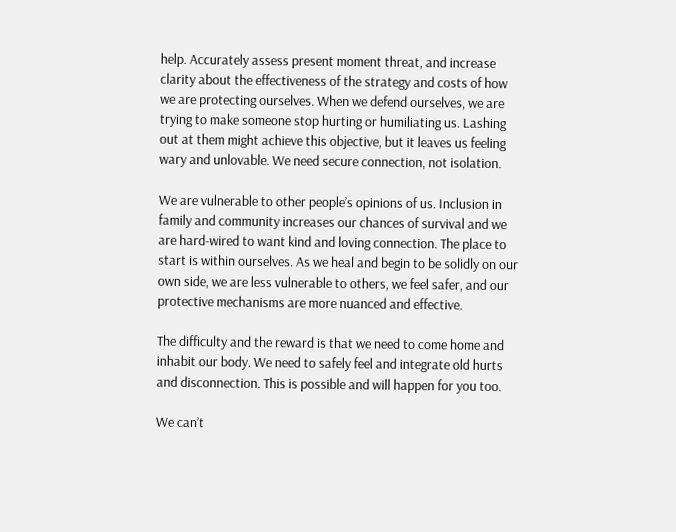help. Accurately assess present moment threat, and increase clarity about the effectiveness of the strategy and costs of how we are protecting ourselves. When we defend ourselves, we are trying to make someone stop hurting or humiliating us. Lashing out at them might achieve this objective, but it leaves us feeling wary and unlovable. We need secure connection, not isolation.

We are vulnerable to other people’s opinions of us. Inclusion in family and community increases our chances of survival and we are hard-wired to want kind and loving connection. The place to start is within ourselves. As we heal and begin to be solidly on our own side, we are less vulnerable to others, we feel safer, and our protective mechanisms are more nuanced and effective.

The difficulty and the reward is that we need to come home and inhabit our body. We need to safely feel and integrate old hurts and disconnection. This is possible and will happen for you too.

We can’t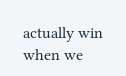actually win when we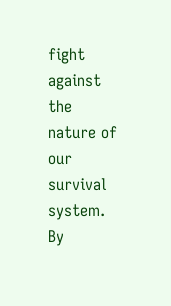fight against the nature of our survival system. By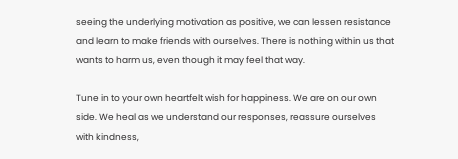seeing the underlying motivation as positive, we can lessen resistance and learn to make friends with ourselves. There is nothing within us that wants to harm us, even though it may feel that way.

Tune in to your own heartfelt wish for happiness. We are on our own side. We heal as we understand our responses, reassure ourselves with kindness,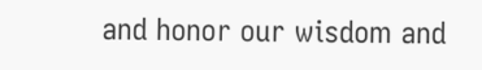and honor our wisdom and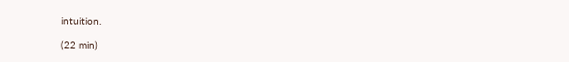intuition.

(22 min)